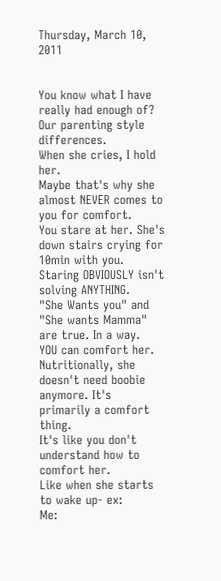Thursday, March 10, 2011


You know what I have really had enough of?
Our parenting style differences.
When she cries, I hold her.
Maybe that's why she almost NEVER comes to you for comfort.
You stare at her. She's down stairs crying for 10min with you.
Staring OBVIOUSLY isn't solving ANYTHING.
"She Wants you" and "She wants Mamma" are true. In a way.
YOU can comfort her. Nutritionally, she doesn't need boobie anymore. It's primarily a comfort thing.
It's like you don't understand how to comfort her.
Like when she starts to wake up- ex:
Me: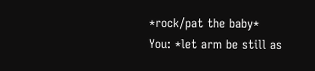*rock/pat the baby*
You: *let arm be still as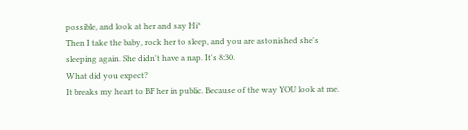possible, and look at her and say Hi*
Then I take the baby, rock her to sleep, and you are astonished she's sleeping again. She didn't have a nap. It's 8:30.
What did you expect?
It breaks my heart to BF her in public. Because of the way YOU look at me.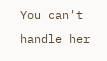You can't handle her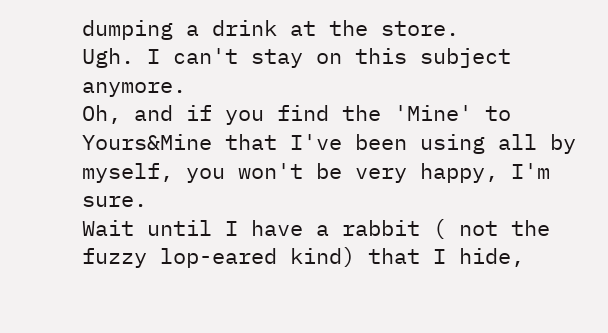dumping a drink at the store.
Ugh. I can't stay on this subject anymore.
Oh, and if you find the 'Mine' to Yours&Mine that I've been using all by myself, you won't be very happy, I'm sure.
Wait until I have a rabbit ( not the fuzzy lop-eared kind) that I hide,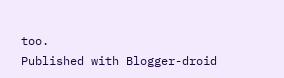too.
Published with Blogger-droid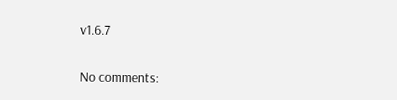v1.6.7

No comments: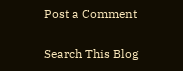Post a Comment

Search This Blog